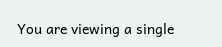You are viewing a single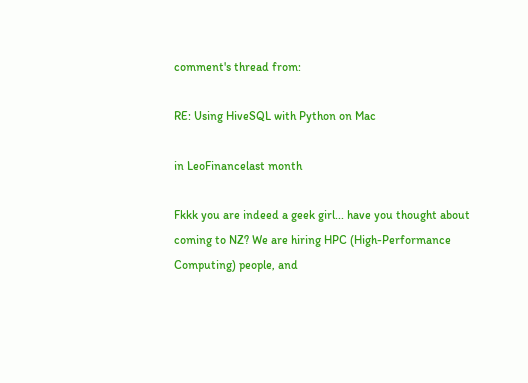comment's thread from:

RE: Using HiveSQL with Python on Mac

in LeoFinancelast month

Fkkk you are indeed a geek girl... have you thought about coming to NZ? We are hiring HPC (High-Performance Computing) people, and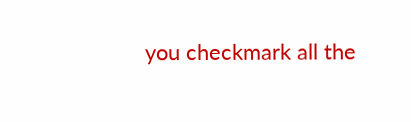you checkmark all the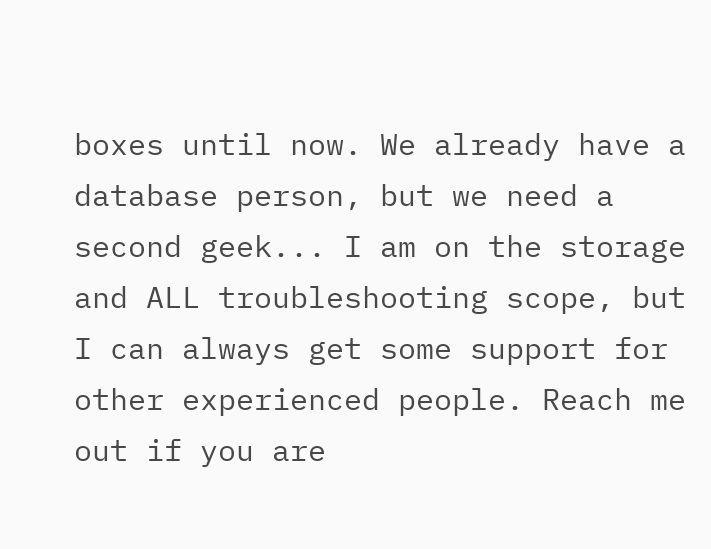boxes until now. We already have a database person, but we need a second geek... I am on the storage and ALL troubleshooting scope, but I can always get some support for other experienced people. Reach me out if you are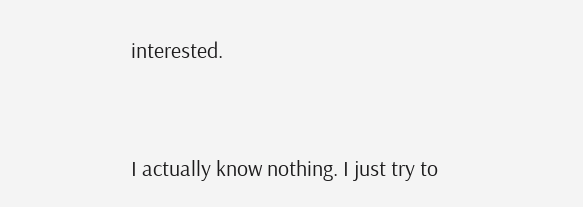interested.


I actually know nothing. I just try to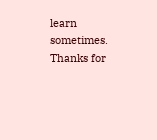learn sometimes. Thanks for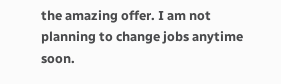the amazing offer. I am not planning to change jobs anytime soon.